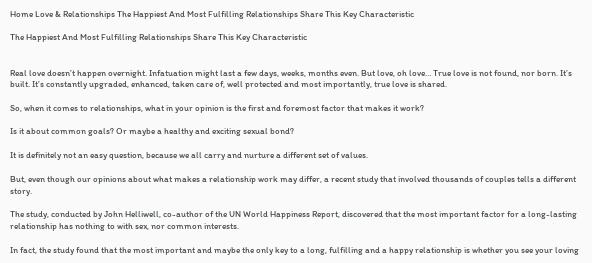Home Love & Relationships The Happiest And Most Fulfilling Relationships Share This Key Characteristic

The Happiest And Most Fulfilling Relationships Share This Key Characteristic


Real love doesn’t happen overnight. Infatuation might last a few days, weeks, months even. But love, oh love… True love is not found, nor born. It’s built. It’s constantly upgraded, enhanced, taken care of, well protected and most importantly, true love is shared.

So, when it comes to relationships, what in your opinion is the first and foremost factor that makes it work?

Is it about common goals? Or maybe a healthy and exciting sexual bond?

It is definitely not an easy question, because we all carry and nurture a different set of values.

But, even though our opinions about what makes a relationship work may differ, a recent study that involved thousands of couples tells a different story.

The study, conducted by John Helliwell, co-author of the UN World Happiness Report, discovered that the most important factor for a long-lasting relationship has nothing to with sex, nor common interests.

In fact, the study found that the most important and maybe the only key to a long, fulfilling and a happy relationship is whether you see your loving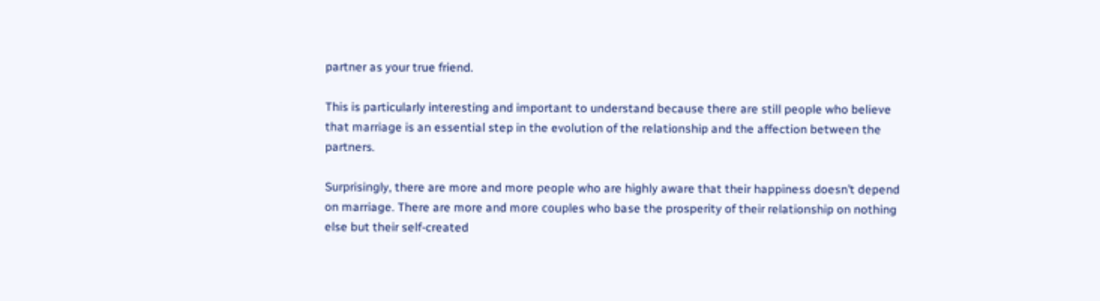partner as your true friend.

This is particularly interesting and important to understand because there are still people who believe that marriage is an essential step in the evolution of the relationship and the affection between the partners.

Surprisingly, there are more and more people who are highly aware that their happiness doesn’t depend on marriage. There are more and more couples who base the prosperity of their relationship on nothing else but their self-created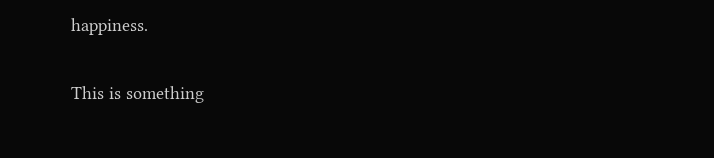happiness.

This is something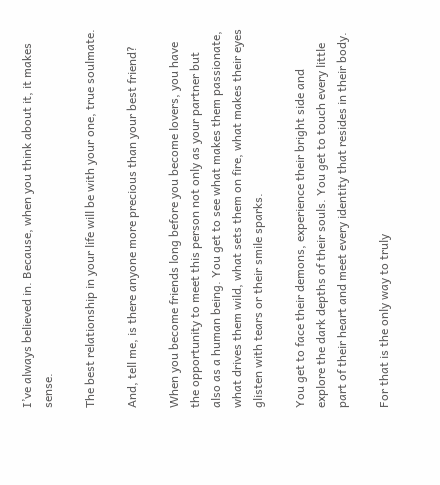I’ve always believed in. Because, when you think about it, it makes sense.

The best relationship in your life will be with your one, true soulmate.

And, tell me, is there anyone more precious than your best friend?

When you become friends long before you become lovers, you have the opportunity to meet this person not only as your partner but also as a human being. You get to see what makes them passionate, what drives them wild, what sets them on fire, what makes their eyes glisten with tears or their smile sparks.

You get to face their demons, experience their bright side and explore the dark depths of their souls. You get to touch every little part of their heart and meet every identity that resides in their body.

For that is the only way to truly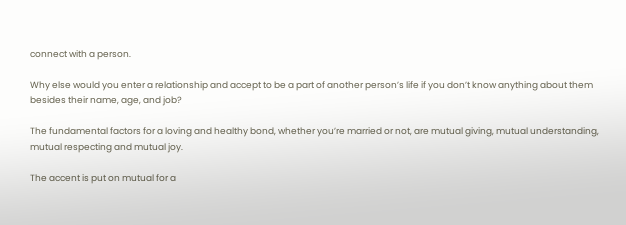connect with a person.

Why else would you enter a relationship and accept to be a part of another person’s life if you don’t know anything about them besides their name, age, and job?

The fundamental factors for a loving and healthy bond, whether you’re married or not, are mutual giving, mutual understanding, mutual respecting and mutual joy.

The accent is put on mutual for a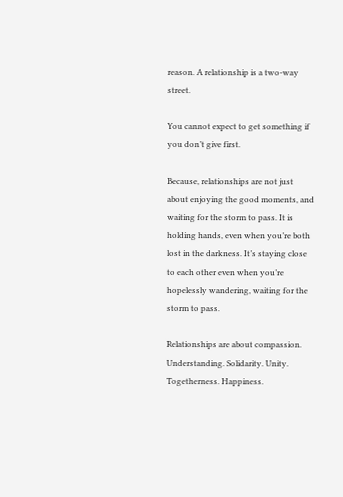reason. A relationship is a two-way street.

You cannot expect to get something if you don’t give first.

Because, relationships are not just about enjoying the good moments, and waiting for the storm to pass. It is holding hands, even when you’re both lost in the darkness. It’s staying close to each other even when you’re hopelessly wandering, waiting for the storm to pass.

Relationships are about compassion. Understanding. Solidarity. Unity. Togetherness. Happiness.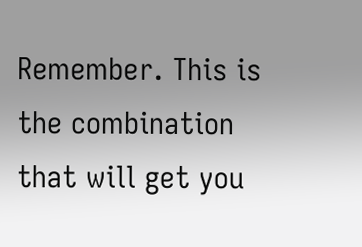Remember. This is the combination that will get you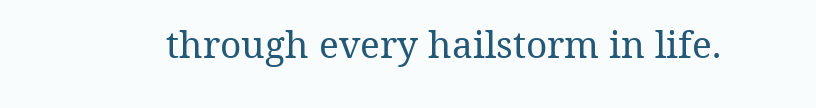through every hailstorm in life.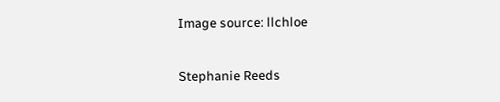Image source: llchloe

Stephanie Reeds